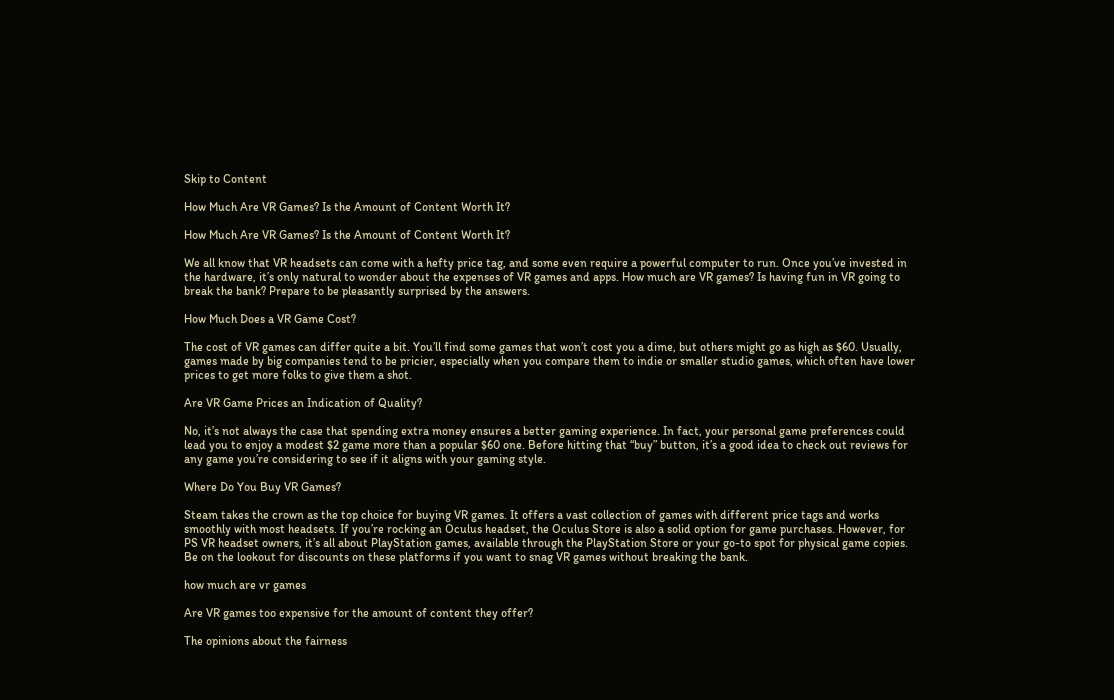Skip to Content

How Much Are VR Games? Is the Amount of Content Worth It?

How Much Are VR Games? Is the Amount of Content Worth It?

We all know that VR headsets can come with a hefty price tag, and some even require a powerful computer to run. Once you’ve invested in the hardware, it’s only natural to wonder about the expenses of VR games and apps. How much are VR games? Is having fun in VR going to break the bank? Prepare to be pleasantly surprised by the answers.

How Much Does a VR Game Cost?

The cost of VR games can differ quite a bit. You’ll find some games that won’t cost you a dime, but others might go as high as $60. Usually, games made by big companies tend to be pricier, especially when you compare them to indie or smaller studio games, which often have lower prices to get more folks to give them a shot.

Are VR Game Prices an Indication of Quality?

No, it’s not always the case that spending extra money ensures a better gaming experience. In fact, your personal game preferences could lead you to enjoy a modest $2 game more than a popular $60 one. Before hitting that “buy” button, it’s a good idea to check out reviews for any game you’re considering to see if it aligns with your gaming style.

Where Do You Buy VR Games?

Steam takes the crown as the top choice for buying VR games. It offers a vast collection of games with different price tags and works smoothly with most headsets. If you’re rocking an Oculus headset, the Oculus Store is also a solid option for game purchases. However, for PS VR headset owners, it’s all about PlayStation games, available through the PlayStation Store or your go-to spot for physical game copies. Be on the lookout for discounts on these platforms if you want to snag VR games without breaking the bank.

how much are vr games

Are VR games too expensive for the amount of content they offer?

The opinions about the fairness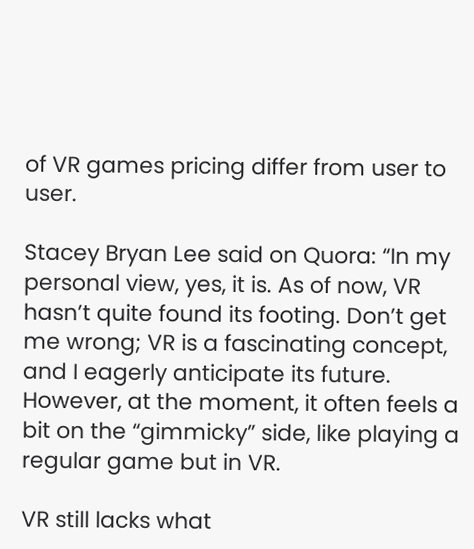of VR games pricing differ from user to user.

Stacey Bryan Lee said on Quora: “In my personal view, yes, it is. As of now, VR hasn’t quite found its footing. Don’t get me wrong; VR is a fascinating concept, and I eagerly anticipate its future. However, at the moment, it often feels a bit on the “gimmicky” side, like playing a regular game but in VR.

VR still lacks what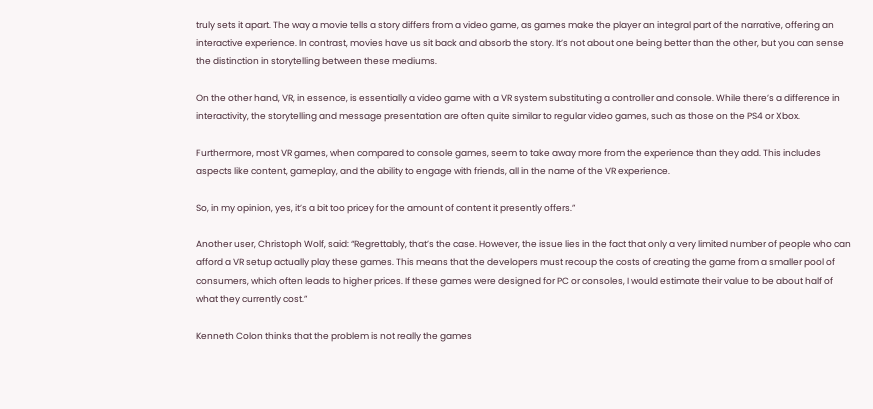truly sets it apart. The way a movie tells a story differs from a video game, as games make the player an integral part of the narrative, offering an interactive experience. In contrast, movies have us sit back and absorb the story. It’s not about one being better than the other, but you can sense the distinction in storytelling between these mediums.

On the other hand, VR, in essence, is essentially a video game with a VR system substituting a controller and console. While there’s a difference in interactivity, the storytelling and message presentation are often quite similar to regular video games, such as those on the PS4 or Xbox.

Furthermore, most VR games, when compared to console games, seem to take away more from the experience than they add. This includes aspects like content, gameplay, and the ability to engage with friends, all in the name of the VR experience.

So, in my opinion, yes, it’s a bit too pricey for the amount of content it presently offers.”

Another user, Christoph Wolf, said: “Regrettably, that’s the case. However, the issue lies in the fact that only a very limited number of people who can afford a VR setup actually play these games. This means that the developers must recoup the costs of creating the game from a smaller pool of consumers, which often leads to higher prices. If these games were designed for PC or consoles, I would estimate their value to be about half of what they currently cost.”

Kenneth Colon thinks that the problem is not really the games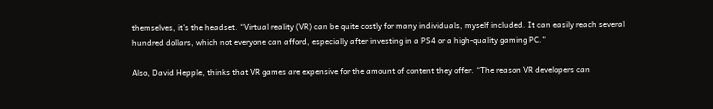themselves, it’s the headset. “Virtual reality (VR) can be quite costly for many individuals, myself included. It can easily reach several hundred dollars, which not everyone can afford, especially after investing in a PS4 or a high-quality gaming PC.”

Also, David Hepple, thinks that VR games are expensive for the amount of content they offer. “The reason VR developers can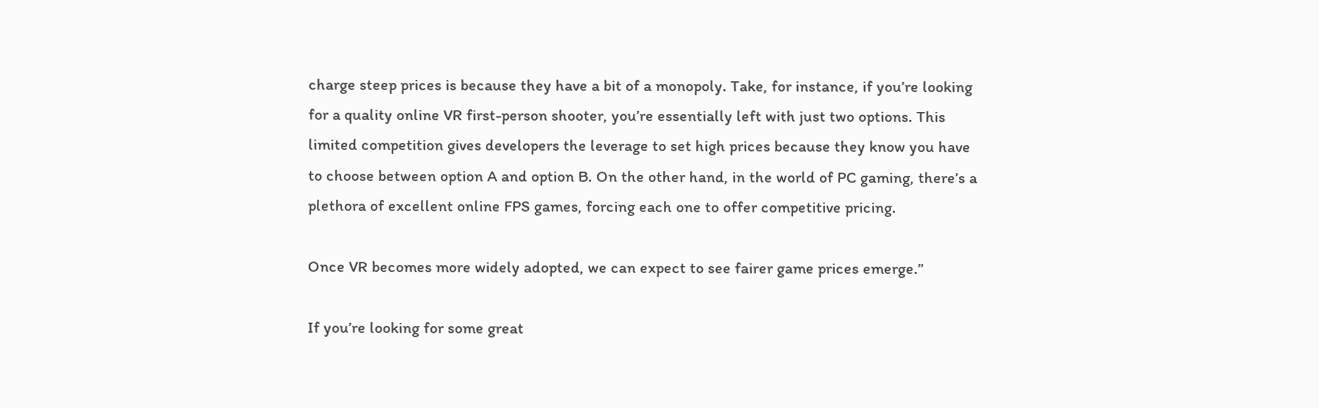charge steep prices is because they have a bit of a monopoly. Take, for instance, if you’re looking for a quality online VR first-person shooter, you’re essentially left with just two options. This limited competition gives developers the leverage to set high prices because they know you have to choose between option A and option B. On the other hand, in the world of PC gaming, there’s a plethora of excellent online FPS games, forcing each one to offer competitive pricing.

Once VR becomes more widely adopted, we can expect to see fairer game prices emerge.”

If you’re looking for some great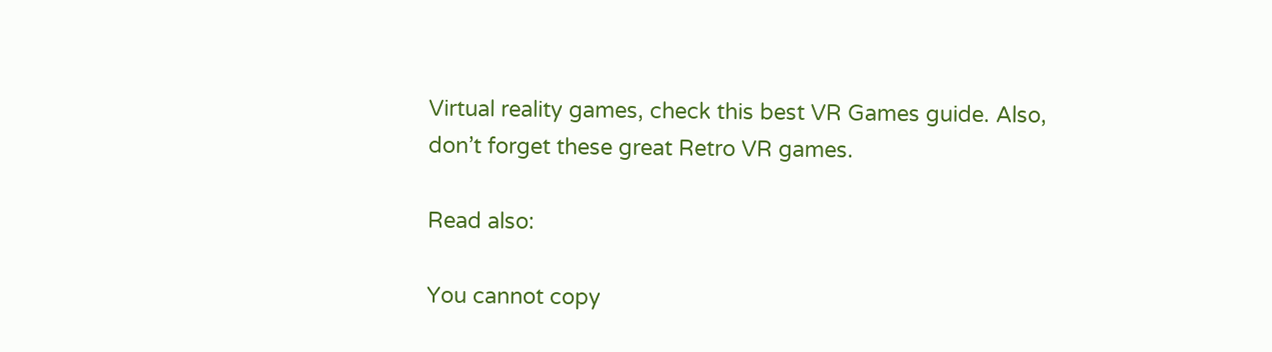Virtual reality games, check this best VR Games guide. Also, don’t forget these great Retro VR games.

Read also:

You cannot copy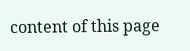content of this page